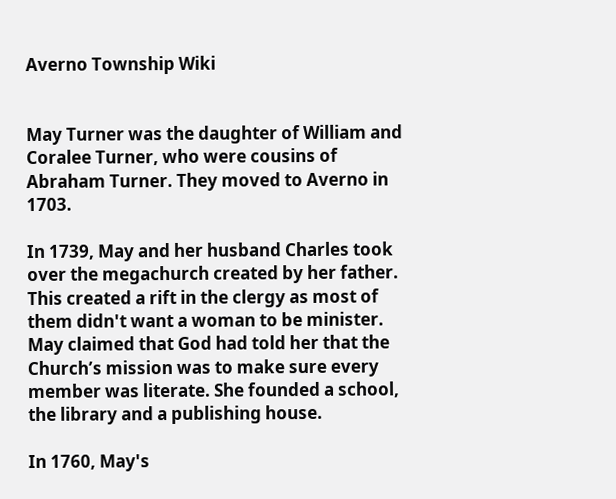Averno Township Wiki


May Turner was the daughter of William and Coralee Turner, who were cousins of Abraham Turner. They moved to Averno in 1703.

In 1739, May and her husband Charles took over the megachurch created by her father. This created a rift in the clergy as most of them didn't want a woman to be minister. May claimed that God had told her that the Church’s mission was to make sure every member was literate. She founded a school, the library and a publishing house.

In 1760, May's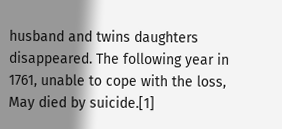husband and twins daughters disappeared. The following year in 1761, unable to cope with the loss, May died by suicide.[1]